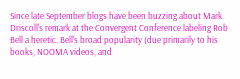Since late September blogs have been buzzing about Mark Driscoll's remark at the Convergent Conference labeling Rob Bell a heretic. Bell's broad popularity (due primarily to his books, NOOMA videos, and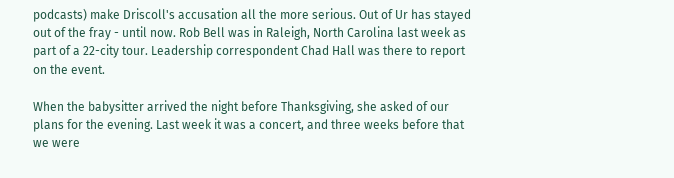podcasts) make Driscoll's accusation all the more serious. Out of Ur has stayed out of the fray - until now. Rob Bell was in Raleigh, North Carolina last week as part of a 22-city tour. Leadership correspondent Chad Hall was there to report on the event.

When the babysitter arrived the night before Thanksgiving, she asked of our plans for the evening. Last week it was a concert, and three weeks before that we were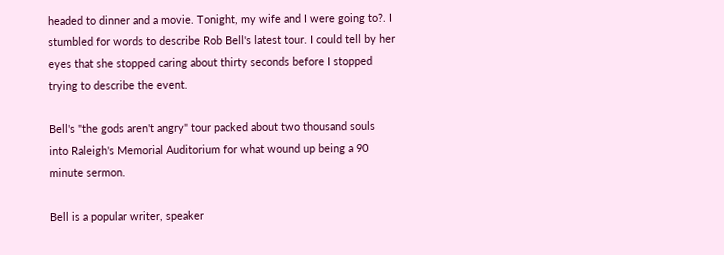headed to dinner and a movie. Tonight, my wife and I were going to?. I stumbled for words to describe Rob Bell's latest tour. I could tell by her eyes that she stopped caring about thirty seconds before I stopped trying to describe the event.

Bell's "the gods aren't angry" tour packed about two thousand souls into Raleigh's Memorial Auditorium for what wound up being a 90 minute sermon.

Bell is a popular writer, speaker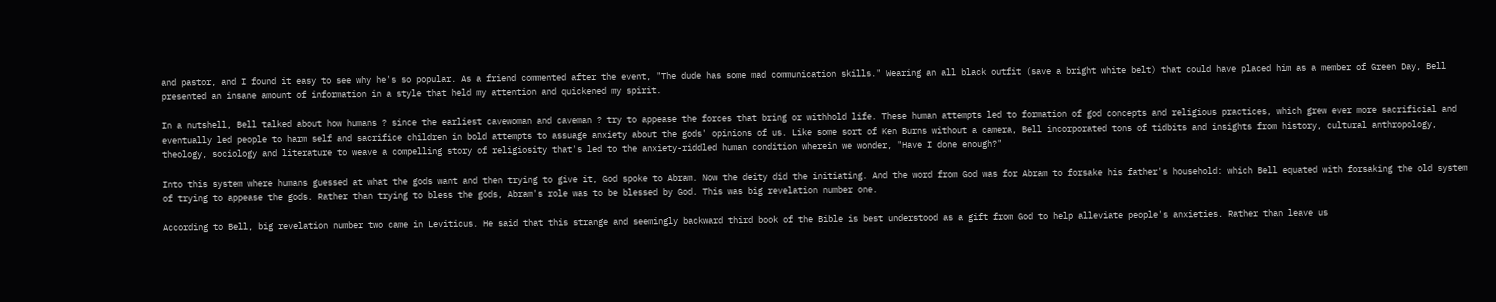and pastor, and I found it easy to see why he's so popular. As a friend commented after the event, "The dude has some mad communication skills." Wearing an all black outfit (save a bright white belt) that could have placed him as a member of Green Day, Bell presented an insane amount of information in a style that held my attention and quickened my spirit.

In a nutshell, Bell talked about how humans ? since the earliest cavewoman and caveman ? try to appease the forces that bring or withhold life. These human attempts led to formation of god concepts and religious practices, which grew ever more sacrificial and eventually led people to harm self and sacrifice children in bold attempts to assuage anxiety about the gods' opinions of us. Like some sort of Ken Burns without a camera, Bell incorporated tons of tidbits and insights from history, cultural anthropology, theology, sociology and literature to weave a compelling story of religiosity that's led to the anxiety-riddled human condition wherein we wonder, "Have I done enough?"

Into this system where humans guessed at what the gods want and then trying to give it, God spoke to Abram. Now the deity did the initiating. And the word from God was for Abram to forsake his father's household: which Bell equated with forsaking the old system of trying to appease the gods. Rather than trying to bless the gods, Abram's role was to be blessed by God. This was big revelation number one.

According to Bell, big revelation number two came in Leviticus. He said that this strange and seemingly backward third book of the Bible is best understood as a gift from God to help alleviate people's anxieties. Rather than leave us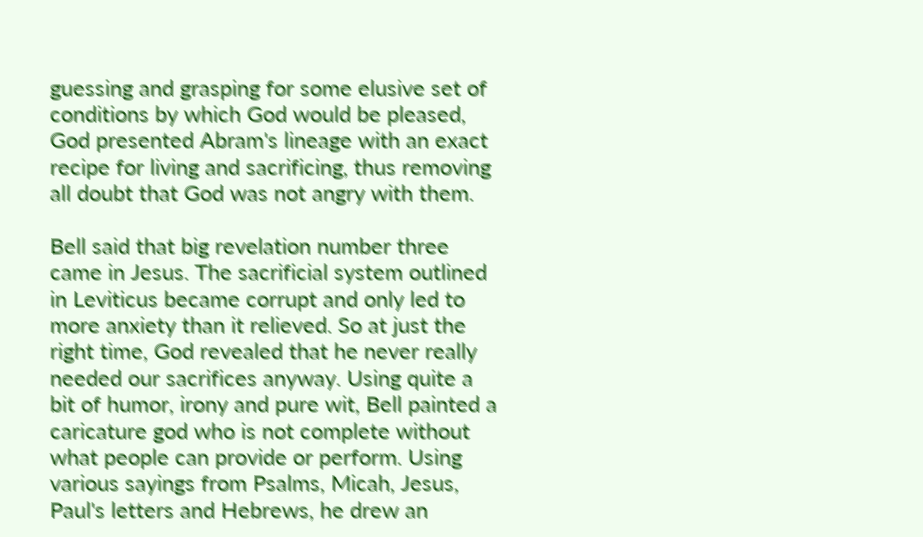guessing and grasping for some elusive set of conditions by which God would be pleased, God presented Abram's lineage with an exact recipe for living and sacrificing, thus removing all doubt that God was not angry with them.

Bell said that big revelation number three came in Jesus. The sacrificial system outlined in Leviticus became corrupt and only led to more anxiety than it relieved. So at just the right time, God revealed that he never really needed our sacrifices anyway. Using quite a bit of humor, irony and pure wit, Bell painted a caricature god who is not complete without what people can provide or perform. Using various sayings from Psalms, Micah, Jesus, Paul's letters and Hebrews, he drew an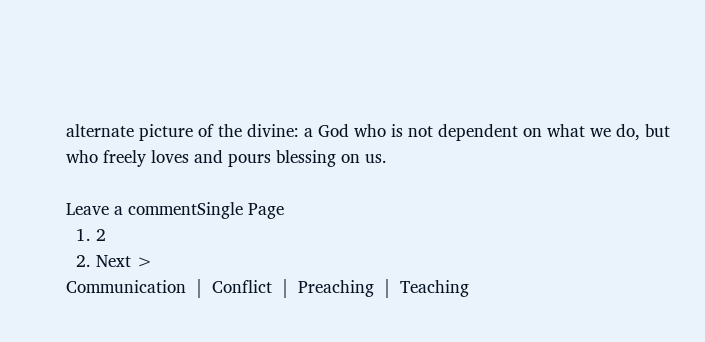alternate picture of the divine: a God who is not dependent on what we do, but who freely loves and pours blessing on us.

Leave a commentSingle Page
  1. 2
  2. Next >
Communication  |  Conflict  |  Preaching  |  Teaching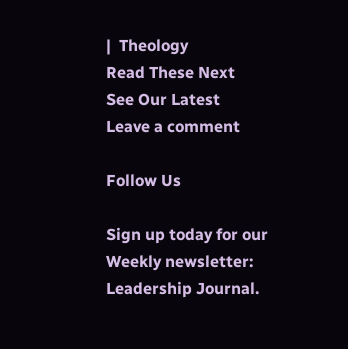|  Theology
Read These Next
See Our Latest
Leave a comment

Follow Us

Sign up today for our Weekly newsletter: Leadership Journal.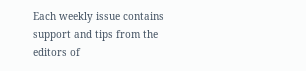Each weekly issue contains support and tips from the editors of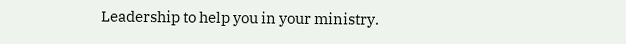Leadership to help you in your ministry.